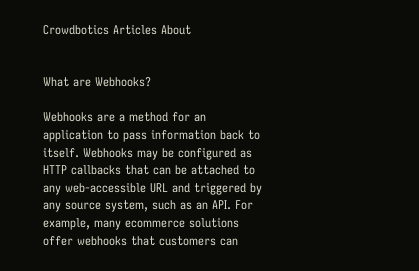Crowdbotics Articles About


What are Webhooks?

Webhooks are a method for an application to pass information back to itself. Webhooks may be configured as HTTP callbacks that can be attached to any web-accessible URL and triggered by any source system, such as an API. For example, many ecommerce solutions offer webhooks that customers can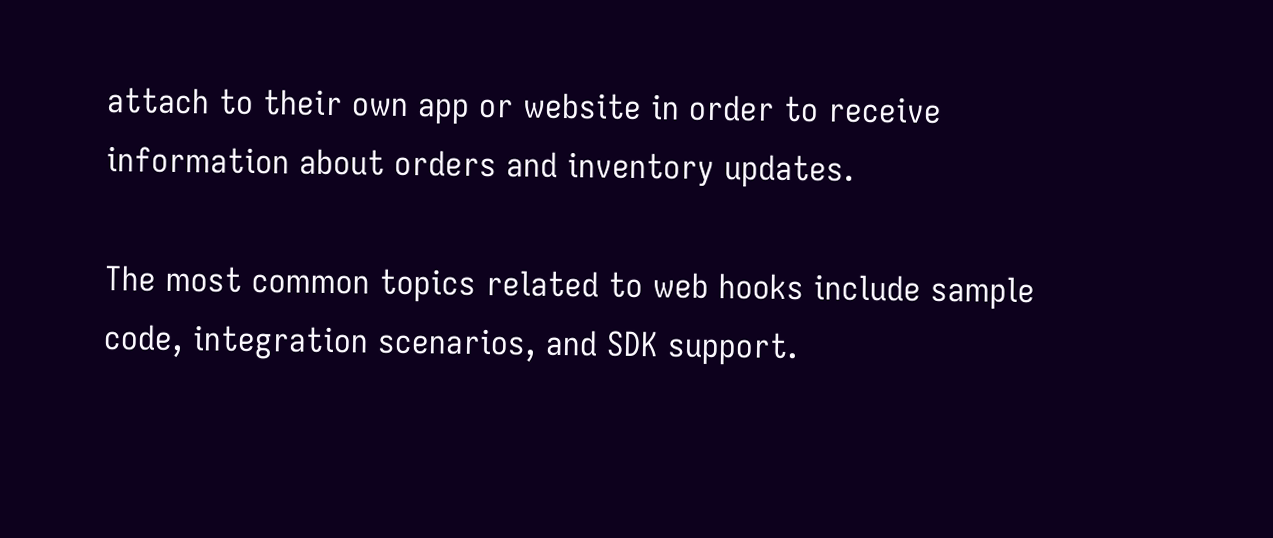attach to their own app or website in order to receive information about orders and inventory updates.

The most common topics related to web hooks include sample code, integration scenarios, and SDK support.